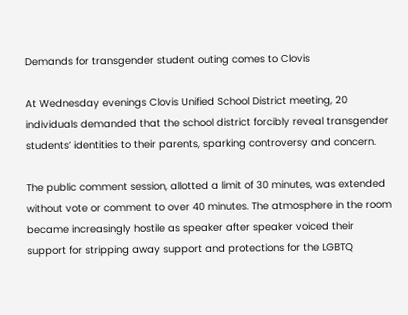Demands for transgender student outing comes to Clovis

At Wednesday evenings Clovis Unified School District meeting, 20 individuals demanded that the school district forcibly reveal transgender students’ identities to their parents, sparking controversy and concern.

The public comment session, allotted a limit of 30 minutes, was extended without vote or comment to over 40 minutes. The atmosphere in the room became increasingly hostile as speaker after speaker voiced their support for stripping away support and protections for the LGBTQ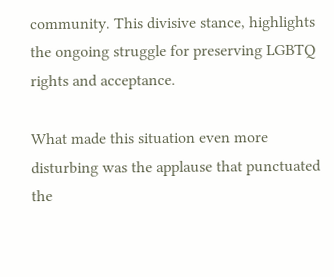community. This divisive stance, highlights the ongoing struggle for preserving LGBTQ rights and acceptance.

What made this situation even more disturbing was the applause that punctuated the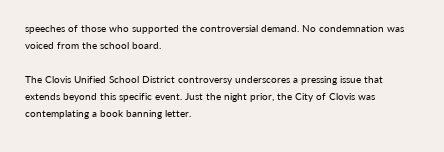speeches of those who supported the controversial demand. No condemnation was voiced from the school board.

The Clovis Unified School District controversy underscores a pressing issue that extends beyond this specific event. Just the night prior, the City of Clovis was contemplating a book banning letter.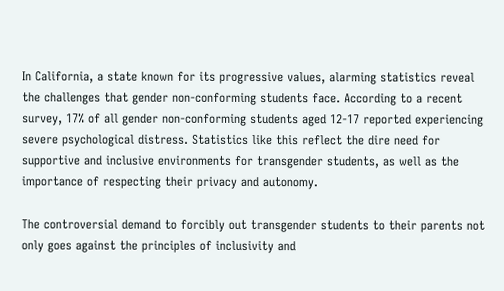In California, a state known for its progressive values, alarming statistics reveal the challenges that gender non-conforming students face. According to a recent survey, 17% of all gender non-conforming students aged 12-17 reported experiencing severe psychological distress. Statistics like this reflect the dire need for supportive and inclusive environments for transgender students, as well as the importance of respecting their privacy and autonomy.

The controversial demand to forcibly out transgender students to their parents not only goes against the principles of inclusivity and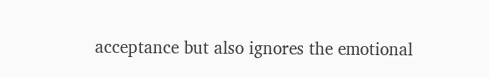acceptance but also ignores the emotional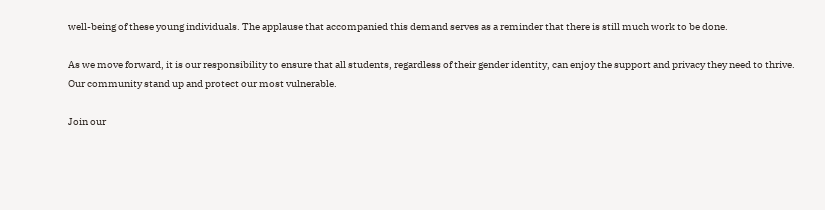well-being of these young individuals. The applause that accompanied this demand serves as a reminder that there is still much work to be done.

As we move forward, it is our responsibility to ensure that all students, regardless of their gender identity, can enjoy the support and privacy they need to thrive. Our community stand up and protect our most vulnerable.

Join our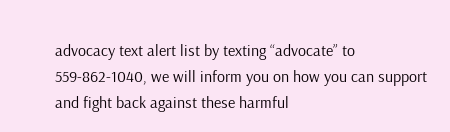advocacy text alert list by texting “advocate” to 559-862-1040, we will inform you on how you can support and fight back against these harmful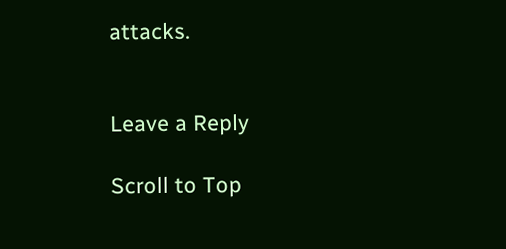attacks.


Leave a Reply

Scroll to Top